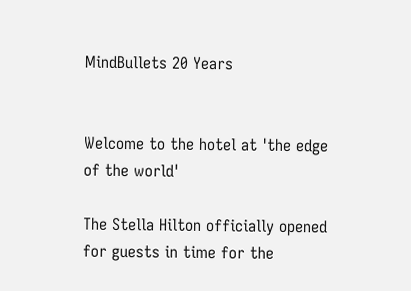MindBullets 20 Years


Welcome to the hotel at 'the edge of the world'

The Stella Hilton officially opened for guests in time for the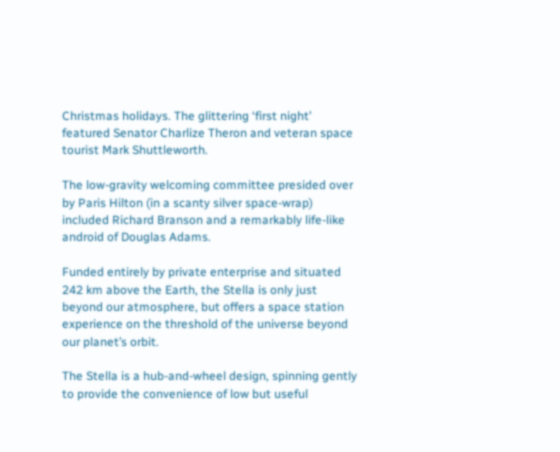Christmas holidays. The glittering ‘first night’ featured Senator Charlize Theron and veteran space tourist Mark Shuttleworth.

The low-gravity welcoming committee presided over by Paris Hilton (in a scanty silver space-wrap) included Richard Branson and a remarkably life-like android of Douglas Adams.

Funded entirely by private enterprise and situated 242 km above the Earth, the Stella is only just beyond our atmosphere, but offers a space station experience on the threshold of the universe beyond our planet’s orbit.

The Stella is a hub-and-wheel design, spinning gently to provide the convenience of low but useful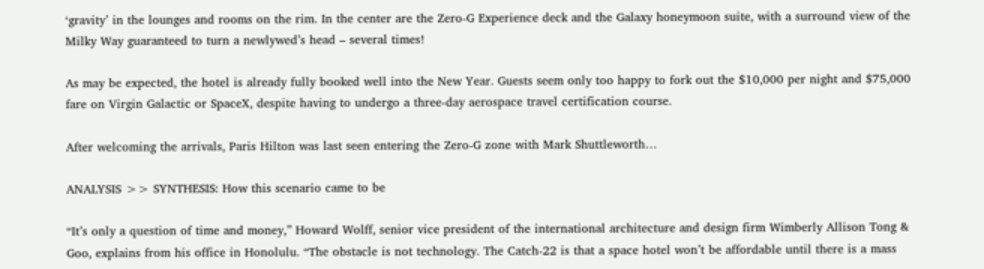‘gravity’ in the lounges and rooms on the rim. In the center are the Zero-G Experience deck and the Galaxy honeymoon suite, with a surround view of the Milky Way guaranteed to turn a newlywed’s head – several times!

As may be expected, the hotel is already fully booked well into the New Year. Guests seem only too happy to fork out the $10,000 per night and $75,000 fare on Virgin Galactic or SpaceX, despite having to undergo a three-day aerospace travel certification course.

After welcoming the arrivals, Paris Hilton was last seen entering the Zero-G zone with Mark Shuttleworth…

ANALYSIS >> SYNTHESIS: How this scenario came to be

“It’s only a question of time and money,” Howard Wolff, senior vice president of the international architecture and design firm Wimberly Allison Tong & Goo, explains from his office in Honolulu. “The obstacle is not technology. The Catch-22 is that a space hotel won’t be affordable until there is a mass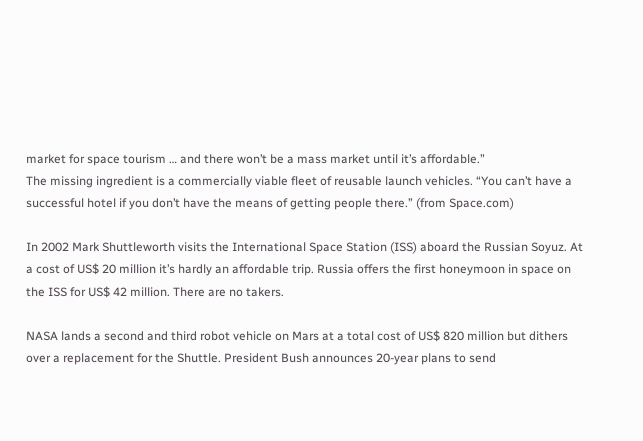market for space tourism … and there won’t be a mass market until it’s affordable.”
The missing ingredient is a commercially viable fleet of reusable launch vehicles. “You can’t have a successful hotel if you don’t have the means of getting people there.” (from Space.com)

In 2002 Mark Shuttleworth visits the International Space Station (ISS) aboard the Russian Soyuz. At a cost of US$ 20 million it’s hardly an affordable trip. Russia offers the first honeymoon in space on the ISS for US$ 42 million. There are no takers.

NASA lands a second and third robot vehicle on Mars at a total cost of US$ 820 million but dithers over a replacement for the Shuttle. President Bush announces 20-year plans to send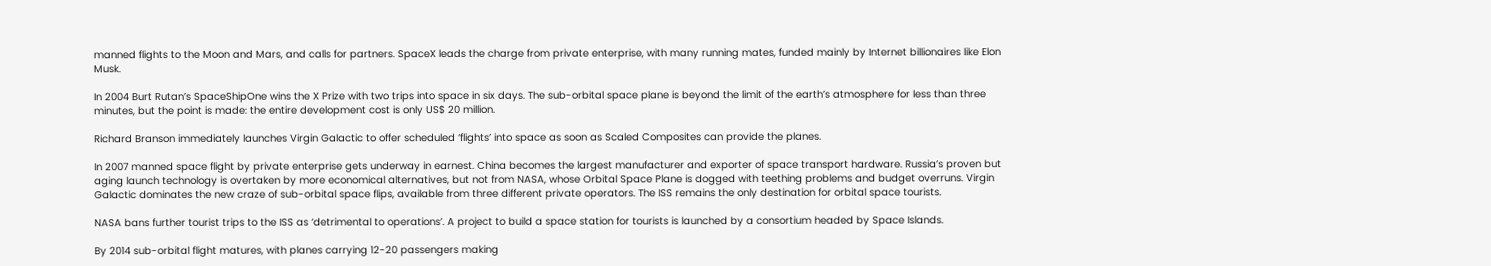manned flights to the Moon and Mars, and calls for partners. SpaceX leads the charge from private enterprise, with many running mates, funded mainly by Internet billionaires like Elon Musk.

In 2004 Burt Rutan’s SpaceShipOne wins the X Prize with two trips into space in six days. The sub-orbital space plane is beyond the limit of the earth’s atmosphere for less than three minutes, but the point is made: the entire development cost is only US$ 20 million.

Richard Branson immediately launches Virgin Galactic to offer scheduled ‘flights’ into space as soon as Scaled Composites can provide the planes.

In 2007 manned space flight by private enterprise gets underway in earnest. China becomes the largest manufacturer and exporter of space transport hardware. Russia’s proven but aging launch technology is overtaken by more economical alternatives, but not from NASA, whose Orbital Space Plane is dogged with teething problems and budget overruns. Virgin Galactic dominates the new craze of sub-orbital space flips, available from three different private operators. The ISS remains the only destination for orbital space tourists.

NASA bans further tourist trips to the ISS as ‘detrimental to operations’. A project to build a space station for tourists is launched by a consortium headed by Space Islands.

By 2014 sub-orbital flight matures, with planes carrying 12-20 passengers making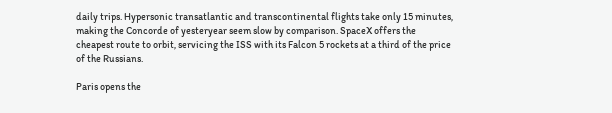daily trips. Hypersonic transatlantic and transcontinental flights take only 15 minutes, making the Concorde of yesteryear seem slow by comparison. SpaceX offers the cheapest route to orbit, servicing the ISS with its Falcon 5 rockets at a third of the price of the Russians.

Paris opens the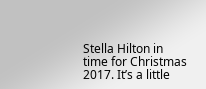Stella Hilton in time for Christmas 2017. It’s a little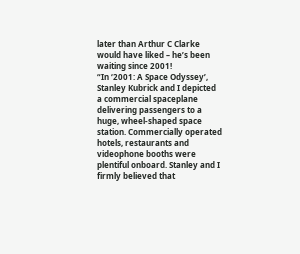later than Arthur C Clarke would have liked – he’s been waiting since 2001!
“In ‘2001: A Space Odyssey’, Stanley Kubrick and I depicted a commercial spaceplane delivering passengers to a huge, wheel-shaped space station. Commercially operated hotels, restaurants and videophone booths were plentiful onboard. Stanley and I firmly believed that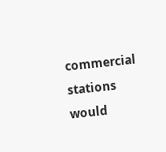commercial stations would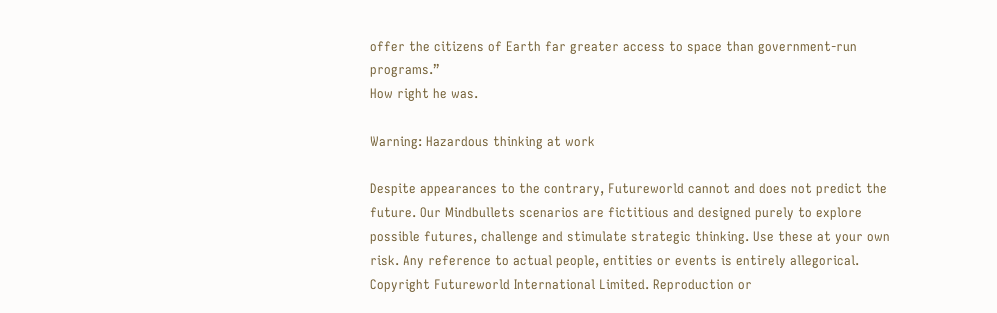offer the citizens of Earth far greater access to space than government-run programs.”
How right he was.

Warning: Hazardous thinking at work

Despite appearances to the contrary, Futureworld cannot and does not predict the future. Our Mindbullets scenarios are fictitious and designed purely to explore possible futures, challenge and stimulate strategic thinking. Use these at your own risk. Any reference to actual people, entities or events is entirely allegorical. Copyright Futureworld International Limited. Reproduction or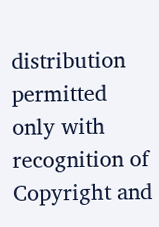distribution permitted only with recognition of Copyright and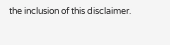the inclusion of this disclaimer.